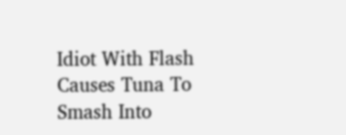Idiot With Flash Causes Tuna To Smash Into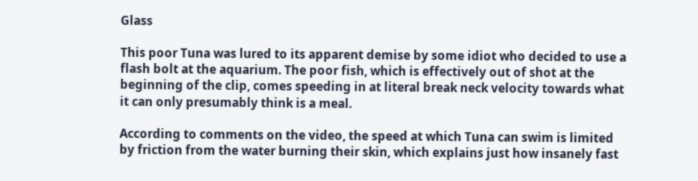Glass

This poor Tuna was lured to its apparent demise by some idiot who decided to use a flash bolt at the aquarium. The poor fish, which is effectively out of shot at the beginning of the clip, comes speeding in at literal break neck velocity towards what it can only presumably think is a meal.

According to comments on the video, the speed at which Tuna can swim is limited by friction from the water burning their skin, which explains just how insanely fast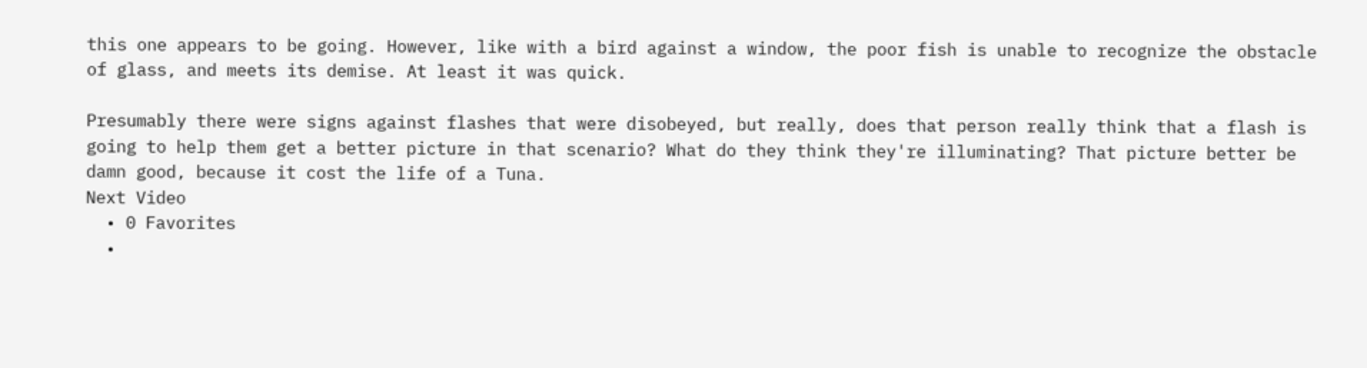this one appears to be going. However, like with a bird against a window, the poor fish is unable to recognize the obstacle of glass, and meets its demise. At least it was quick.

Presumably there were signs against flashes that were disobeyed, but really, does that person really think that a flash is going to help them get a better picture in that scenario? What do they think they're illuminating? That picture better be damn good, because it cost the life of a Tuna.
Next Video
  • 0 Favorites
  •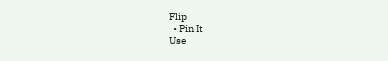Flip
  • Pin It
Use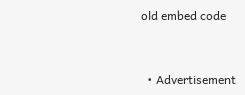old embed code


  • Advertisement